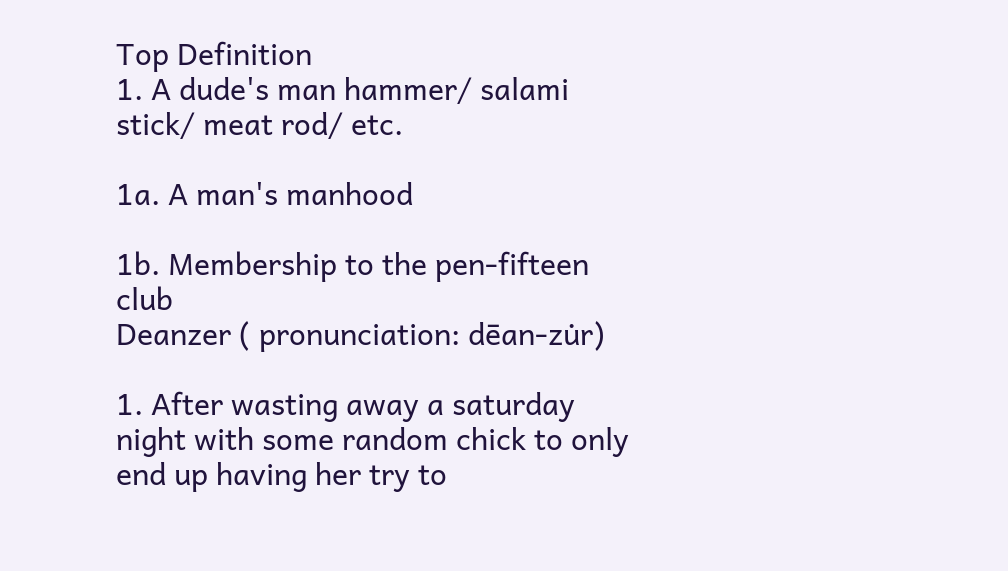Top Definition
1. A dude's man hammer/ salami stick/ meat rod/ etc.

1a. A man's manhood

1b. Membership to the pen-fifteen club
Deanzer ( pronunciation: dēan-zu̇r)

1. After wasting away a saturday night with some random chick to only end up having her try to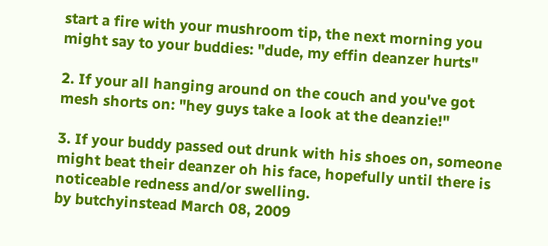start a fire with your mushroom tip, the next morning you might say to your buddies: "dude, my effin deanzer hurts"

2. If your all hanging around on the couch and you've got mesh shorts on: "hey guys take a look at the deanzie!"

3. If your buddy passed out drunk with his shoes on, someone might beat their deanzer oh his face, hopefully until there is noticeable redness and/or swelling.
by butchyinstead March 08, 2009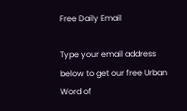Free Daily Email

Type your email address below to get our free Urban Word of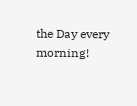the Day every morning!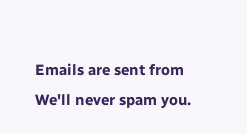Emails are sent from We'll never spam you.